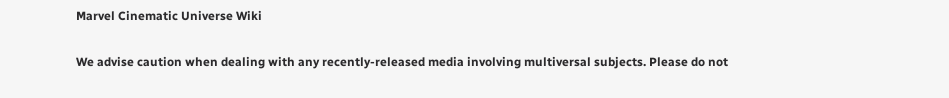Marvel Cinematic Universe Wiki

We advise caution when dealing with any recently-released media involving multiversal subjects. Please do not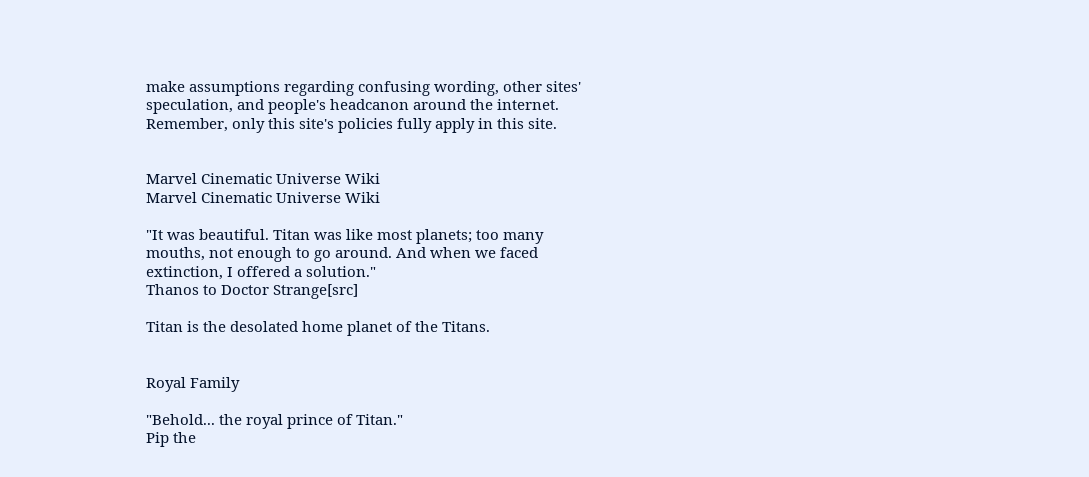make assumptions regarding confusing wording, other sites' speculation, and people's headcanon around the internet. Remember, only this site's policies fully apply in this site.


Marvel Cinematic Universe Wiki
Marvel Cinematic Universe Wiki

"It was beautiful. Titan was like most planets; too many mouths, not enough to go around. And when we faced extinction, I offered a solution."
Thanos to Doctor Strange[src]

Titan is the desolated home planet of the Titans.


Royal Family

"Behold... the royal prince of Titan."
Pip the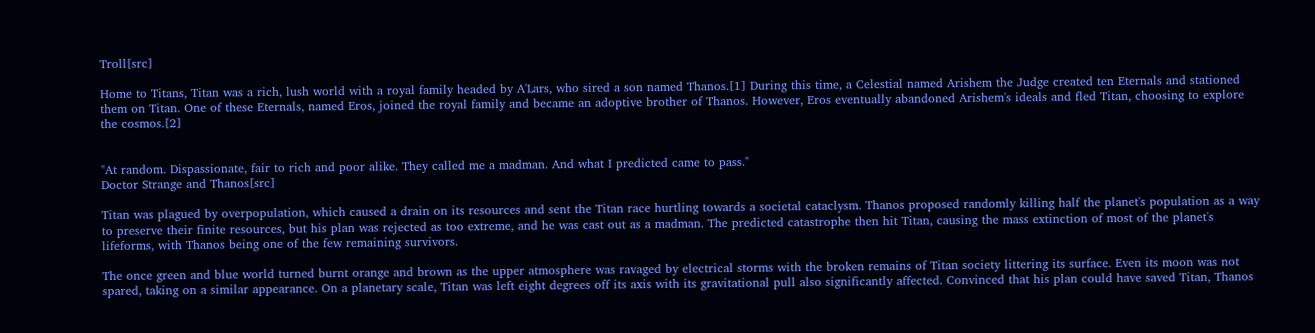Troll[src]

Home to Titans, Titan was a rich, lush world with a royal family headed by A'Lars, who sired a son named Thanos.[1] During this time, a Celestial named Arishem the Judge created ten Eternals and stationed them on Titan. One of these Eternals, named Eros, joined the royal family and became an adoptive brother of Thanos. However, Eros eventually abandoned Arishem's ideals and fled Titan, choosing to explore the cosmos.[2]


"At random. Dispassionate, fair to rich and poor alike. They called me a madman. And what I predicted came to pass."
Doctor Strange and Thanos[src]

Titan was plagued by overpopulation, which caused a drain on its resources and sent the Titan race hurtling towards a societal cataclysm. Thanos proposed randomly killing half the planet's population as a way to preserve their finite resources, but his plan was rejected as too extreme, and he was cast out as a madman. The predicted catastrophe then hit Titan, causing the mass extinction of most of the planet's lifeforms, with Thanos being one of the few remaining survivors.

The once green and blue world turned burnt orange and brown as the upper atmosphere was ravaged by electrical storms with the broken remains of Titan society littering its surface. Even its moon was not spared, taking on a similar appearance. On a planetary scale, Titan was left eight degrees off its axis with its gravitational pull also significantly affected. Convinced that his plan could have saved Titan, Thanos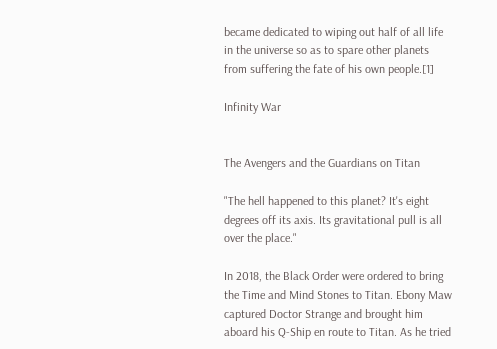became dedicated to wiping out half of all life in the universe so as to spare other planets from suffering the fate of his own people.[1]

Infinity War


The Avengers and the Guardians on Titan

"The hell happened to this planet? It's eight degrees off its axis. Its gravitational pull is all over the place."

In 2018, the Black Order were ordered to bring the Time and Mind Stones to Titan. Ebony Maw captured Doctor Strange and brought him aboard his Q-Ship en route to Titan. As he tried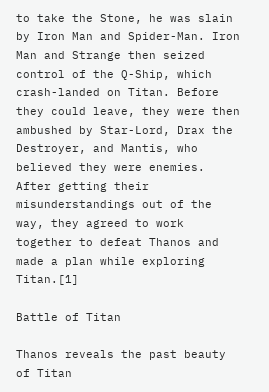to take the Stone, he was slain by Iron Man and Spider-Man. Iron Man and Strange then seized control of the Q-Ship, which crash-landed on Titan. Before they could leave, they were then ambushed by Star-Lord, Drax the Destroyer, and Mantis, who believed they were enemies. After getting their misunderstandings out of the way, they agreed to work together to defeat Thanos and made a plan while exploring Titan.[1]

Battle of Titan

Thanos reveals the past beauty of Titan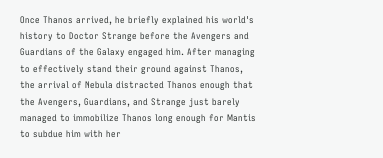Once Thanos arrived, he briefly explained his world's history to Doctor Strange before the Avengers and Guardians of the Galaxy engaged him. After managing to effectively stand their ground against Thanos, the arrival of Nebula distracted Thanos enough that the Avengers, Guardians, and Strange just barely managed to immobilize Thanos long enough for Mantis to subdue him with her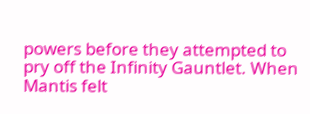powers before they attempted to pry off the Infinity Gauntlet. When Mantis felt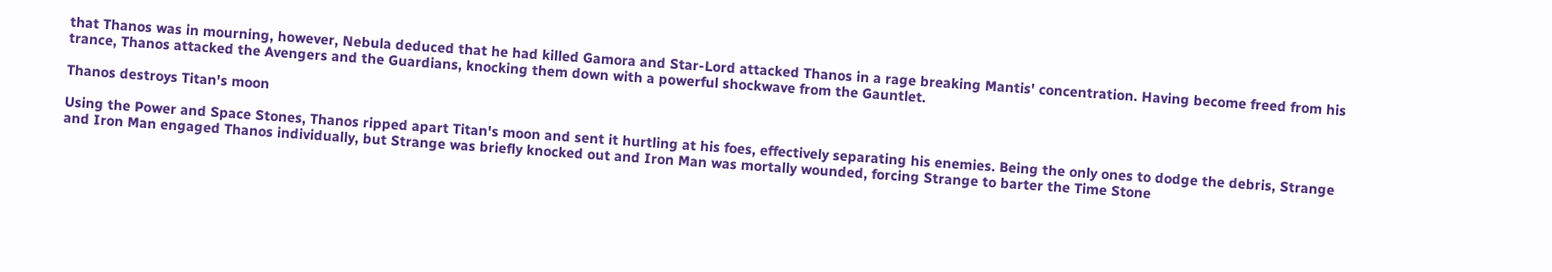that Thanos was in mourning, however, Nebula deduced that he had killed Gamora and Star-Lord attacked Thanos in a rage breaking Mantis' concentration. Having become freed from his trance, Thanos attacked the Avengers and the Guardians, knocking them down with a powerful shockwave from the Gauntlet.

Thanos destroys Titan's moon

Using the Power and Space Stones, Thanos ripped apart Titan's moon and sent it hurtling at his foes, effectively separating his enemies. Being the only ones to dodge the debris, Strange and Iron Man engaged Thanos individually, but Strange was briefly knocked out and Iron Man was mortally wounded, forcing Strange to barter the Time Stone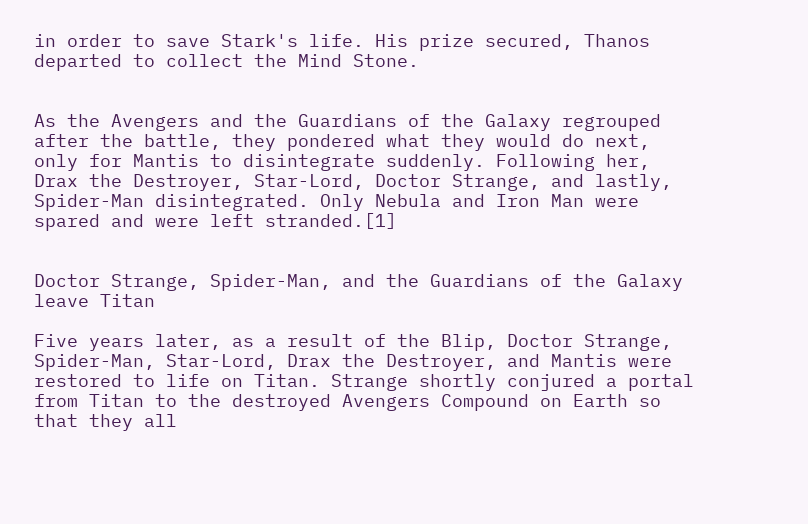in order to save Stark's life. His prize secured, Thanos departed to collect the Mind Stone.


As the Avengers and the Guardians of the Galaxy regrouped after the battle, they pondered what they would do next, only for Mantis to disintegrate suddenly. Following her, Drax the Destroyer, Star-Lord, Doctor Strange, and lastly, Spider-Man disintegrated. Only Nebula and Iron Man were spared and were left stranded.[1]


Doctor Strange, Spider-Man, and the Guardians of the Galaxy leave Titan

Five years later, as a result of the Blip, Doctor Strange, Spider-Man, Star-Lord, Drax the Destroyer, and Mantis were restored to life on Titan. Strange shortly conjured a portal from Titan to the destroyed Avengers Compound on Earth so that they all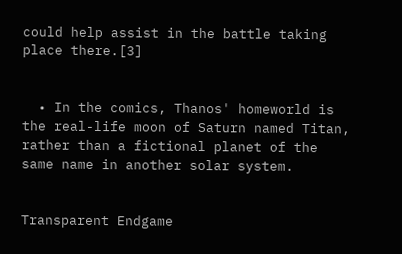could help assist in the battle taking place there.[3]


  • In the comics, Thanos' homeworld is the real-life moon of Saturn named Titan, rather than a fictional planet of the same name in another solar system.


Transparent Endgame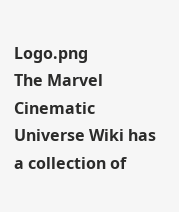Logo.png
The Marvel Cinematic Universe Wiki has a collection of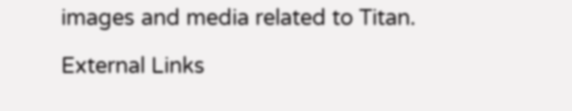images and media related to Titan.

External Links